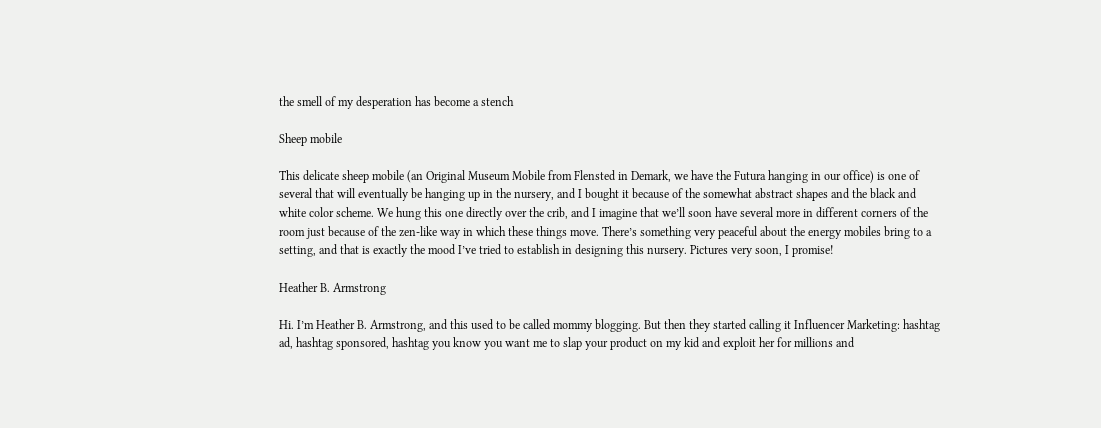the smell of my desperation has become a stench

Sheep mobile

This delicate sheep mobile (an Original Museum Mobile from Flensted in Demark, we have the Futura hanging in our office) is one of several that will eventually be hanging up in the nursery, and I bought it because of the somewhat abstract shapes and the black and white color scheme. We hung this one directly over the crib, and I imagine that we’ll soon have several more in different corners of the room just because of the zen-like way in which these things move. There’s something very peaceful about the energy mobiles bring to a setting, and that is exactly the mood I’ve tried to establish in designing this nursery. Pictures very soon, I promise!

Heather B. Armstrong

Hi. I’m Heather B. Armstrong, and this used to be called mommy blogging. But then they started calling it Influencer Marketing: hashtag ad, hashtag sponsored, hashtag you know you want me to slap your product on my kid and exploit her for millions and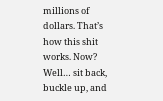millions of dollars. That’s how this shit works. Now? Well… sit back, buckle up, and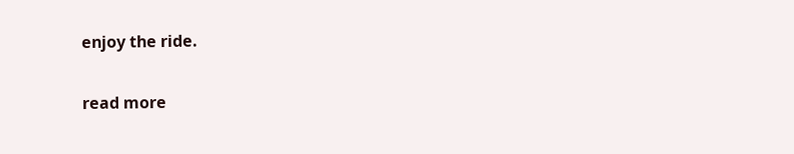enjoy the ride.

read more